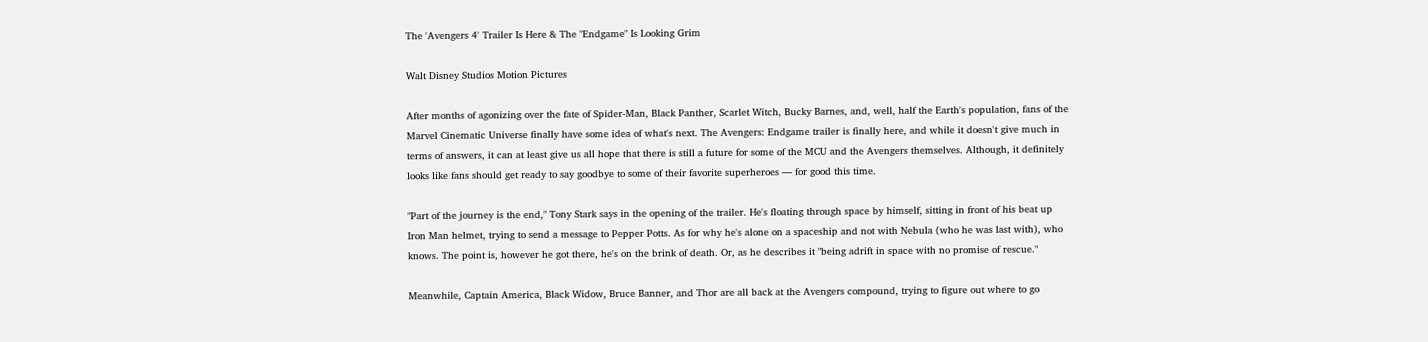The 'Avengers 4' Trailer Is Here & The "Endgame" Is Looking Grim

Walt Disney Studios Motion Pictures

After months of agonizing over the fate of Spider-Man, Black Panther, Scarlet Witch, Bucky Barnes, and, well, half the Earth's population, fans of the Marvel Cinematic Universe finally have some idea of what's next. The Avengers: Endgame trailer is finally here, and while it doesn't give much in terms of answers, it can at least give us all hope that there is still a future for some of the MCU and the Avengers themselves. Although, it definitely looks like fans should get ready to say goodbye to some of their favorite superheroes — for good this time.

"Part of the journey is the end," Tony Stark says in the opening of the trailer. He's floating through space by himself, sitting in front of his beat up Iron Man helmet, trying to send a message to Pepper Potts. As for why he's alone on a spaceship and not with Nebula (who he was last with), who knows. The point is, however he got there, he's on the brink of death. Or, as he describes it "being adrift in space with no promise of rescue."

Meanwhile, Captain America, Black Widow, Bruce Banner, and Thor are all back at the Avengers compound, trying to figure out where to go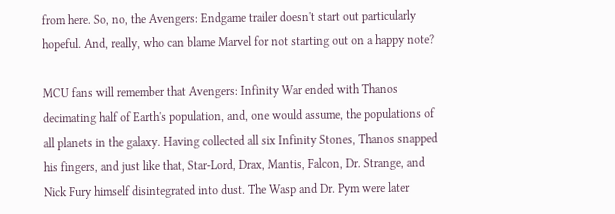from here. So, no, the Avengers: Endgame trailer doesn't start out particularly hopeful. And, really, who can blame Marvel for not starting out on a happy note?

MCU fans will remember that Avengers: Infinity War ended with Thanos decimating half of Earth's population, and, one would assume, the populations of all planets in the galaxy. Having collected all six Infinity Stones, Thanos snapped his fingers, and just like that, Star-Lord, Drax, Mantis, Falcon, Dr. Strange, and Nick Fury himself disintegrated into dust. The Wasp and Dr. Pym were later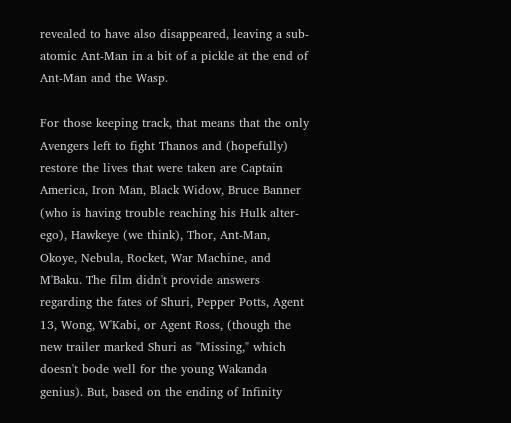revealed to have also disappeared, leaving a sub-atomic Ant-Man in a bit of a pickle at the end of Ant-Man and the Wasp.

For those keeping track, that means that the only Avengers left to fight Thanos and (hopefully) restore the lives that were taken are Captain America, Iron Man, Black Widow, Bruce Banner (who is having trouble reaching his Hulk alter-ego), Hawkeye (we think), Thor, Ant-Man, Okoye, Nebula, Rocket, War Machine, and M'Baku. The film didn't provide answers regarding the fates of Shuri, Pepper Potts, Agent 13, Wong, W'Kabi, or Agent Ross, (though the new trailer marked Shuri as "Missing," which doesn't bode well for the young Wakanda genius). But, based on the ending of Infinity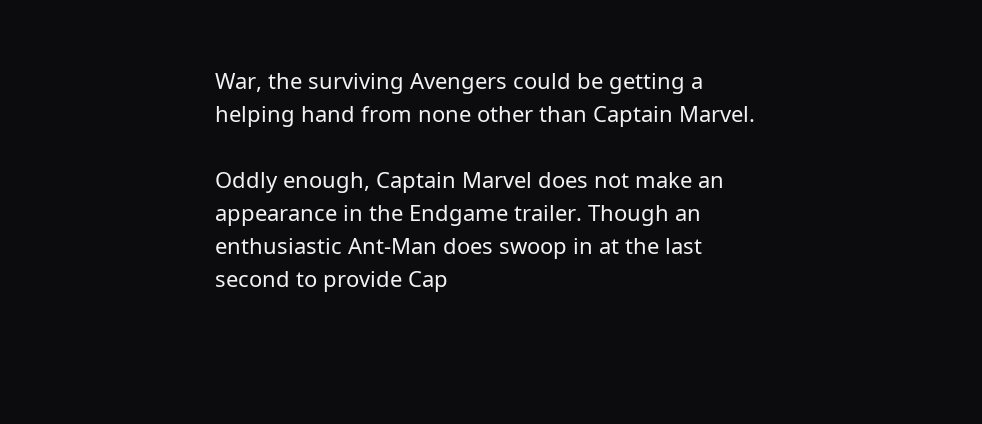War, the surviving Avengers could be getting a helping hand from none other than Captain Marvel.

Oddly enough, Captain Marvel does not make an appearance in the Endgame trailer. Though an enthusiastic Ant-Man does swoop in at the last second to provide Cap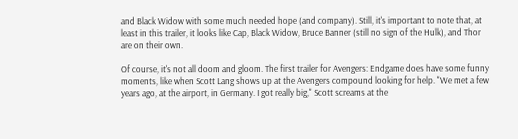and Black Widow with some much needed hope (and company). Still, it's important to note that, at least in this trailer, it looks like Cap, Black Widow, Bruce Banner (still no sign of the Hulk), and Thor are on their own.

Of course, it's not all doom and gloom. The first trailer for Avengers: Endgame does have some funny moments, like when Scott Lang shows up at the Avengers compound looking for help. "We met a few years ago, at the airport, in Germany. I got really big," Scott screams at the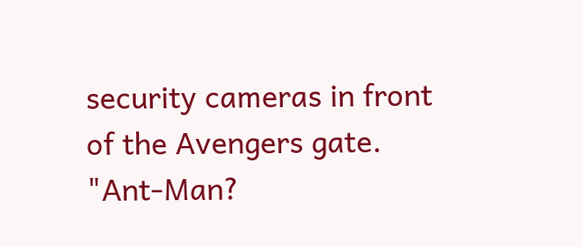security cameras in front of the Avengers gate. "Ant-Man?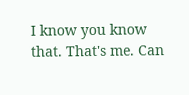I know you know that. That's me. Can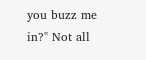you buzz me in?" Not all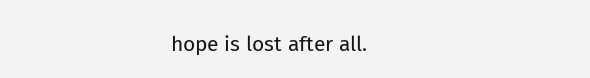hope is lost after all.